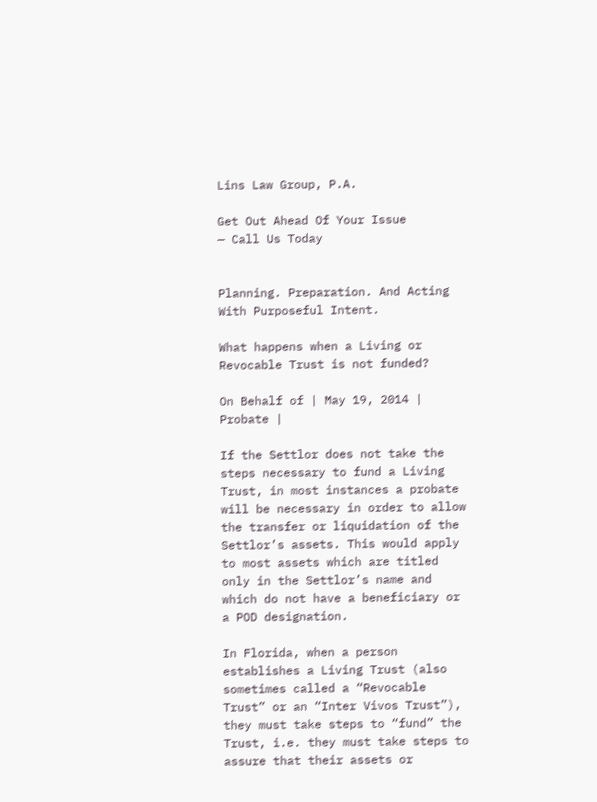Lins Law Group, P.A.

Get Out Ahead Of Your Issue
— Call Us Today


Planning. Preparation. And Acting With Purposeful Intent.

What happens when a Living or Revocable Trust is not funded?

On Behalf of | May 19, 2014 | Probate |

If the Settlor does not take the steps necessary to fund a Living Trust, in most instances a probate will be necessary in order to allow the transfer or liquidation of the Settlor’s assets. This would apply to most assets which are titled only in the Settlor’s name and which do not have a beneficiary or a POD designation.

In Florida, when a person establishes a Living Trust (also sometimes called a “Revocable Trust” or an “Inter Vivos Trust”), they must take steps to “fund” the Trust, i.e. they must take steps to assure that their assets or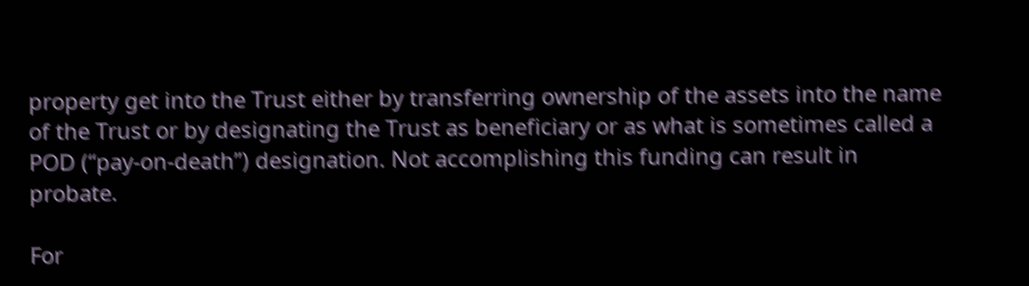property get into the Trust either by transferring ownership of the assets into the name of the Trust or by designating the Trust as beneficiary or as what is sometimes called a POD (“pay-on-death”) designation. Not accomplishing this funding can result in probate.

For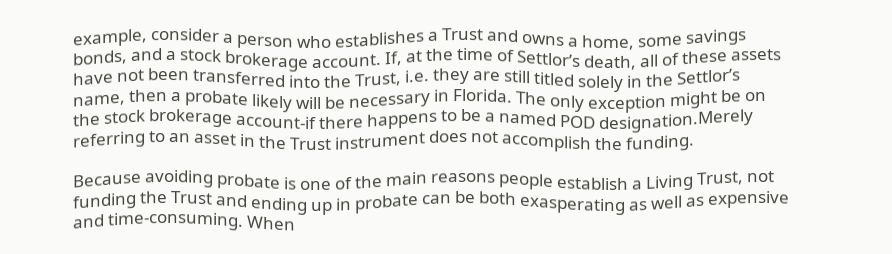example, consider a person who establishes a Trust and owns a home, some savings bonds, and a stock brokerage account. If, at the time of Settlor’s death, all of these assets have not been transferred into the Trust, i.e. they are still titled solely in the Settlor’s name, then a probate likely will be necessary in Florida. The only exception might be on the stock brokerage account-if there happens to be a named POD designation.Merely referring to an asset in the Trust instrument does not accomplish the funding.

Because avoiding probate is one of the main reasons people establish a Living Trust, not funding the Trust and ending up in probate can be both exasperating as well as expensive and time-consuming. When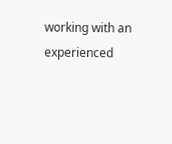working with an experienced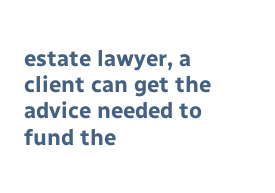estate lawyer, a client can get the advice needed to fund the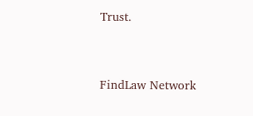Trust.


FindLaw Network